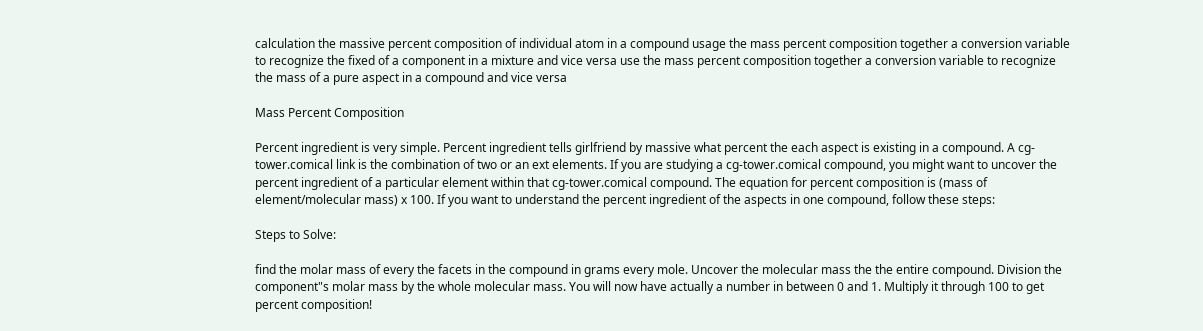calculation the massive percent composition of individual atom in a compound usage the mass percent composition together a conversion variable to recognize the fixed of a component in a mixture and vice versa use the mass percent composition together a conversion variable to recognize the mass of a pure aspect in a compound and vice versa

Mass Percent Composition

Percent ingredient is very simple. Percent ingredient tells girlfriend by massive what percent the each aspect is existing in a compound. A cg-tower.comical link is the combination of two or an ext elements. If you are studying a cg-tower.comical compound, you might want to uncover the percent ingredient of a particular element within that cg-tower.comical compound. The equation for percent composition is (mass of element/molecular mass) x 100. If you want to understand the percent ingredient of the aspects in one compound, follow these steps:

Steps to Solve:

find the molar mass of every the facets in the compound in grams every mole. Uncover the molecular mass the the entire compound. Division the component"s molar mass by the whole molecular mass. You will now have actually a number in between 0 and 1. Multiply it through 100 to get percent composition!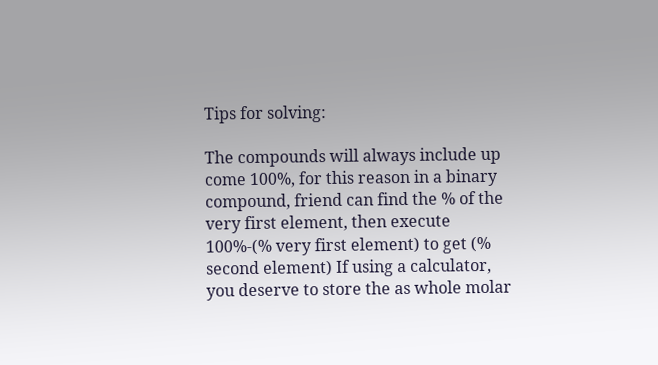Tips for solving:

The compounds will always include up come 100%, for this reason in a binary compound, friend can find the % of the very first element, then execute 100%-(% very first element) to get (% second element) If using a calculator, you deserve to store the as whole molar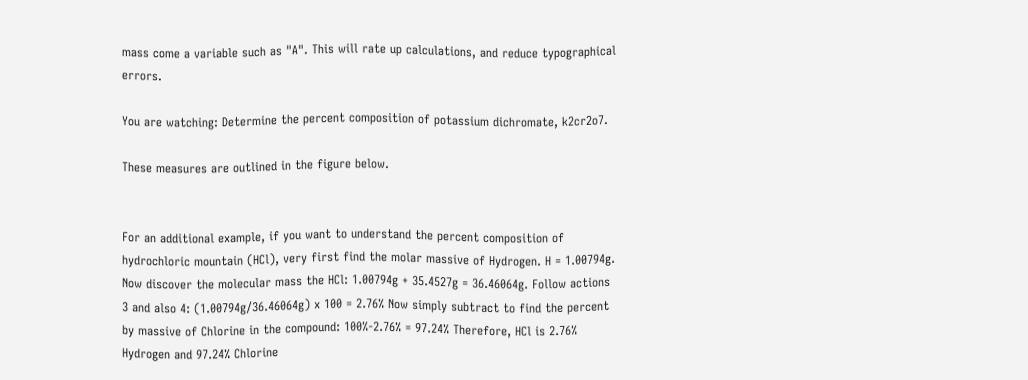mass come a variable such as "A". This will rate up calculations, and reduce typographical errors.

You are watching: Determine the percent composition of potassium dichromate, k2cr2o7.

These measures are outlined in the figure below.


For an additional example, if you want to understand the percent composition of hydrochloric mountain (HCl), very first find the molar massive of Hydrogen. H = 1.00794g. Now discover the molecular mass the HCl: 1.00794g + 35.4527g = 36.46064g. Follow actions 3 and also 4: (1.00794g/36.46064g) x 100 = 2.76% Now simply subtract to find the percent by massive of Chlorine in the compound: 100%-2.76% = 97.24% Therefore, HCl is 2.76% Hydrogen and 97.24% Chlorine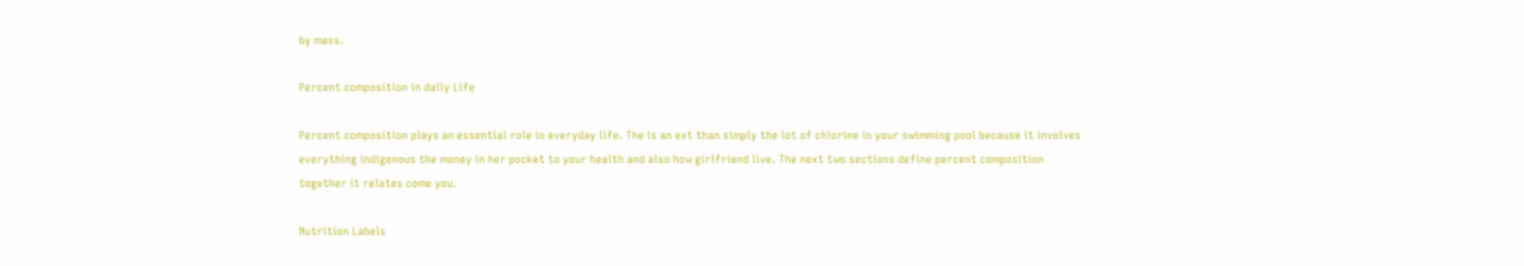by mass.

Percent composition in daily Life

Percent composition plays an essential role in everyday life. The is an ext than simply the lot of chlorine in your swimming pool because it involves everything indigenous the money in her pocket to your health and also how girlfriend live. The next two sections define percent composition together it relates come you.

Nutrition Labels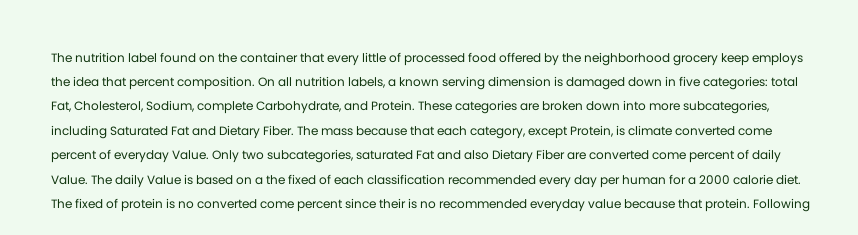The nutrition label found on the container that every little of processed food offered by the neighborhood grocery keep employs the idea that percent composition. On all nutrition labels, a known serving dimension is damaged down in five categories: total Fat, Cholesterol, Sodium, complete Carbohydrate, and Protein. These categories are broken down into more subcategories, including Saturated Fat and Dietary Fiber. The mass because that each category, except Protein, is climate converted come percent of everyday Value. Only two subcategories, saturated Fat and also Dietary Fiber are converted come percent of daily Value. The daily Value is based on a the fixed of each classification recommended every day per human for a 2000 calorie diet. The fixed of protein is no converted come percent since their is no recommended everyday value because that protein. Following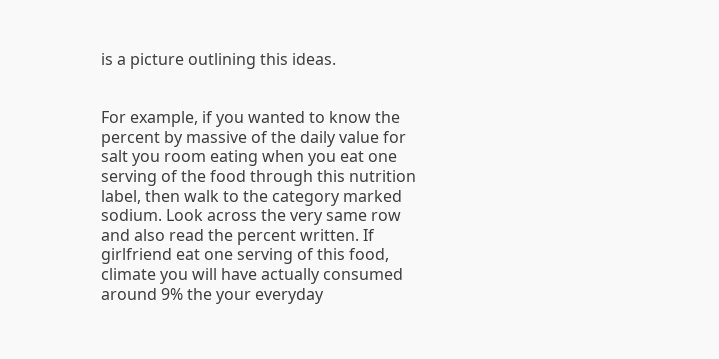is a picture outlining this ideas.


For example, if you wanted to know the percent by massive of the daily value for salt you room eating when you eat one serving of the food through this nutrition label, then walk to the category marked sodium. Look across the very same row and also read the percent written. If girlfriend eat one serving of this food, climate you will have actually consumed around 9% the your everyday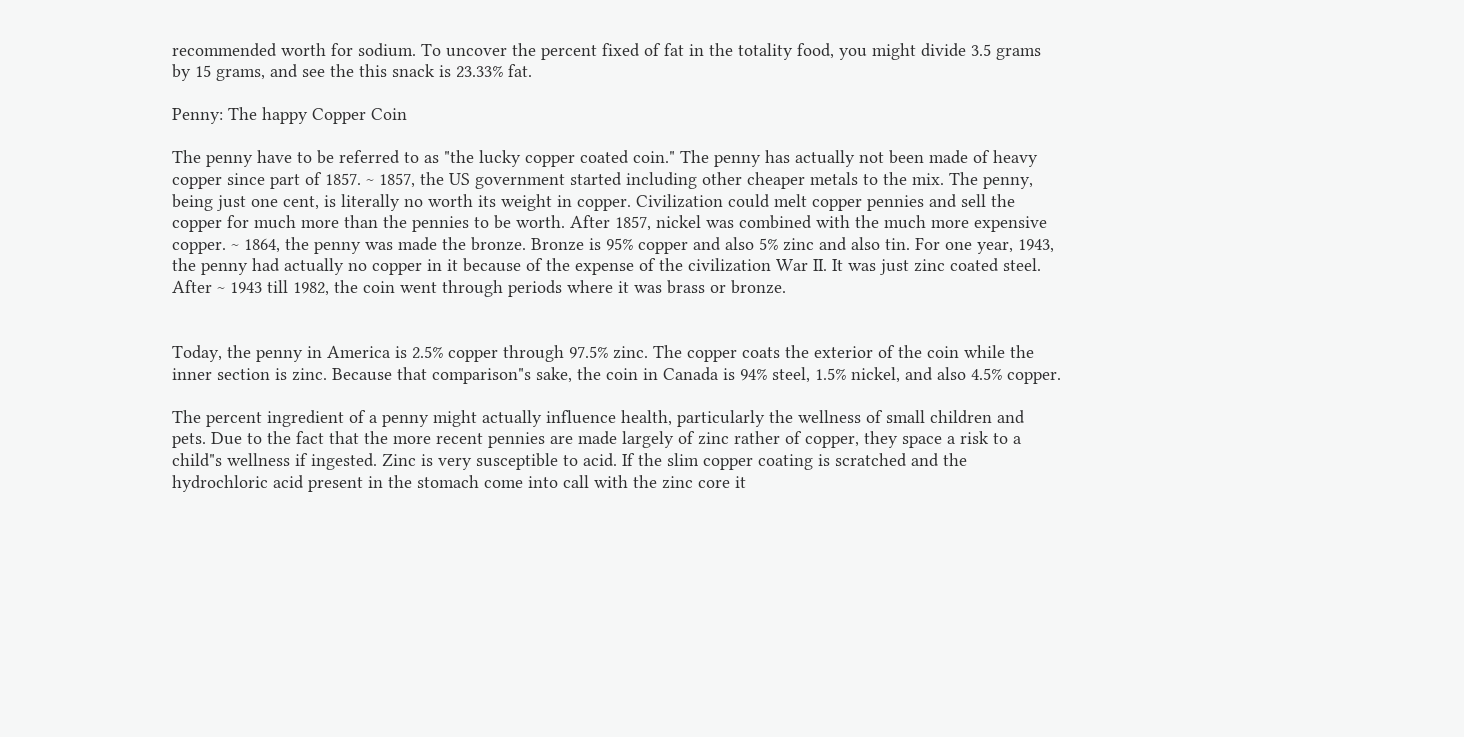recommended worth for sodium. To uncover the percent fixed of fat in the totality food, you might divide 3.5 grams by 15 grams, and see the this snack is 23.33% fat.

Penny: The happy Copper Coin

The penny have to be referred to as "the lucky copper coated coin." The penny has actually not been made of heavy copper since part of 1857. ~ 1857, the US government started including other cheaper metals to the mix. The penny, being just one cent, is literally no worth its weight in copper. Civilization could melt copper pennies and sell the copper for much more than the pennies to be worth. After 1857, nickel was combined with the much more expensive copper. ~ 1864, the penny was made the bronze. Bronze is 95% copper and also 5% zinc and also tin. For one year, 1943, the penny had actually no copper in it because of the expense of the civilization War II. It was just zinc coated steel. After ~ 1943 till 1982, the coin went through periods where it was brass or bronze.


Today, the penny in America is 2.5% copper through 97.5% zinc. The copper coats the exterior of the coin while the inner section is zinc. Because that comparison"s sake, the coin in Canada is 94% steel, 1.5% nickel, and also 4.5% copper.

The percent ingredient of a penny might actually influence health, particularly the wellness of small children and pets. Due to the fact that the more recent pennies are made largely of zinc rather of copper, they space a risk to a child"s wellness if ingested. Zinc is very susceptible to acid. If the slim copper coating is scratched and the hydrochloric acid present in the stomach come into call with the zinc core it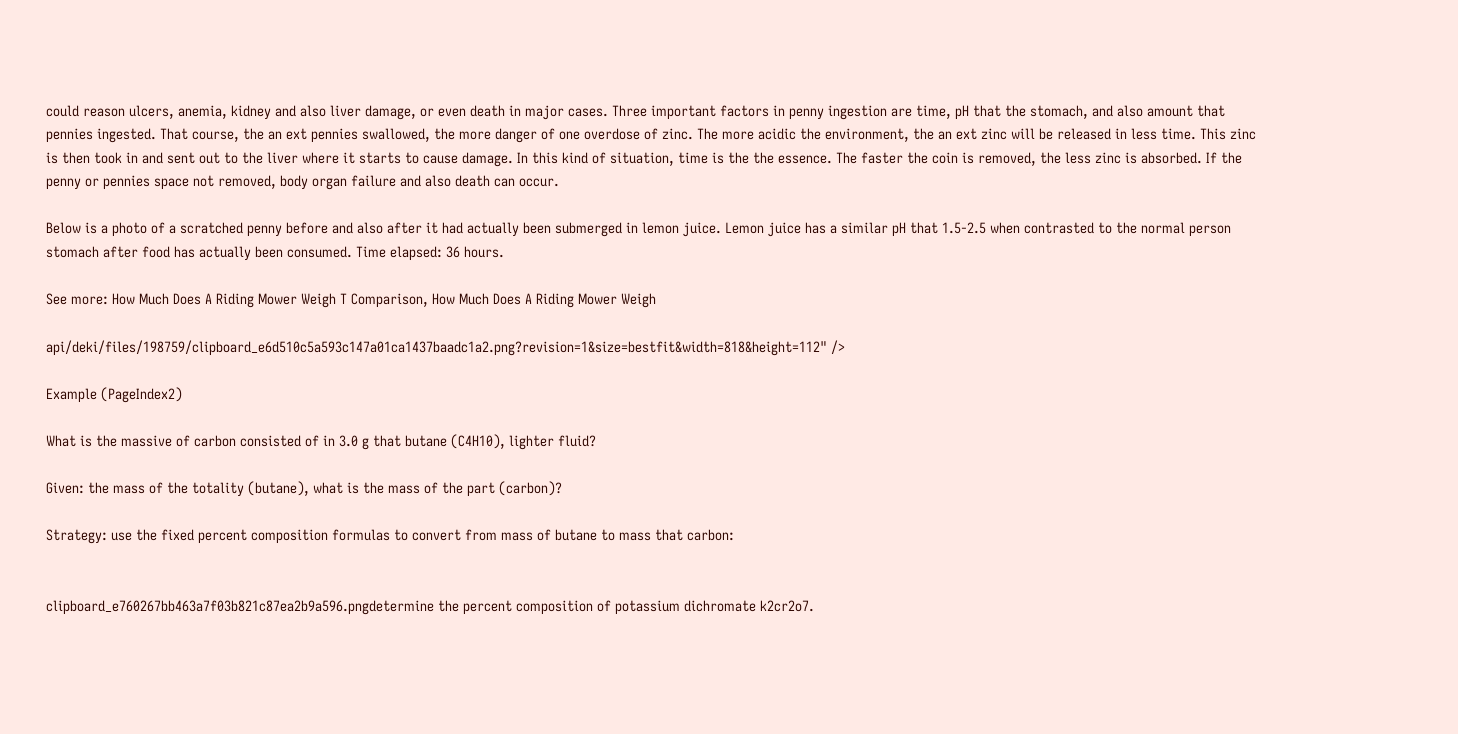could reason ulcers, anemia, kidney and also liver damage, or even death in major cases. Three important factors in penny ingestion are time, pH that the stomach, and also amount that pennies ingested. That course, the an ext pennies swallowed, the more danger of one overdose of zinc. The more acidic the environment, the an ext zinc will be released in less time. This zinc is then took in and sent out to the liver where it starts to cause damage. In this kind of situation, time is the the essence. The faster the coin is removed, the less zinc is absorbed. If the penny or pennies space not removed, body organ failure and also death can occur.

Below is a photo of a scratched penny before and also after it had actually been submerged in lemon juice. Lemon juice has a similar pH that 1.5-2.5 when contrasted to the normal person stomach after food has actually been consumed. Time elapsed: 36 hours.

See more: How Much Does A Riding Mower Weigh T Comparison, How Much Does A Riding Mower Weigh

api/deki/files/198759/clipboard_e6d510c5a593c147a01ca1437baadc1a2.png?revision=1&size=bestfit&width=818&height=112" />

Example (PageIndex2)

What is the massive of carbon consisted of in 3.0 g that butane (C4H10), lighter fluid?

Given: the mass of the totality (butane), what is the mass of the part (carbon)?

Strategy: use the fixed percent composition formulas to convert from mass of butane to mass that carbon:


clipboard_e760267bb463a7f03b821c87ea2b9a596.pngdetermine the percent composition of potassium dichromate k2cr2o7.